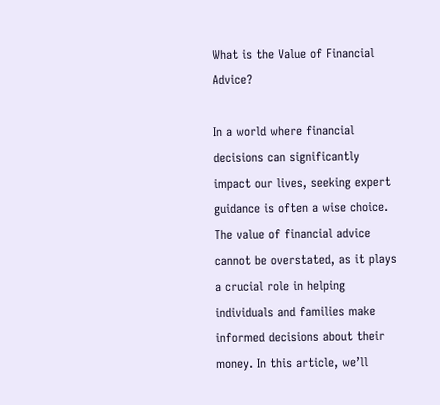What is the Value of Financial Advice?

In a world where financial decisions can significantly impact our lives, seeking expert guidance is often a wise choice. The value of financial advice cannot be overstated, as it plays a crucial role in helping individuals and families make informed decisions about their money. In this article, we’ll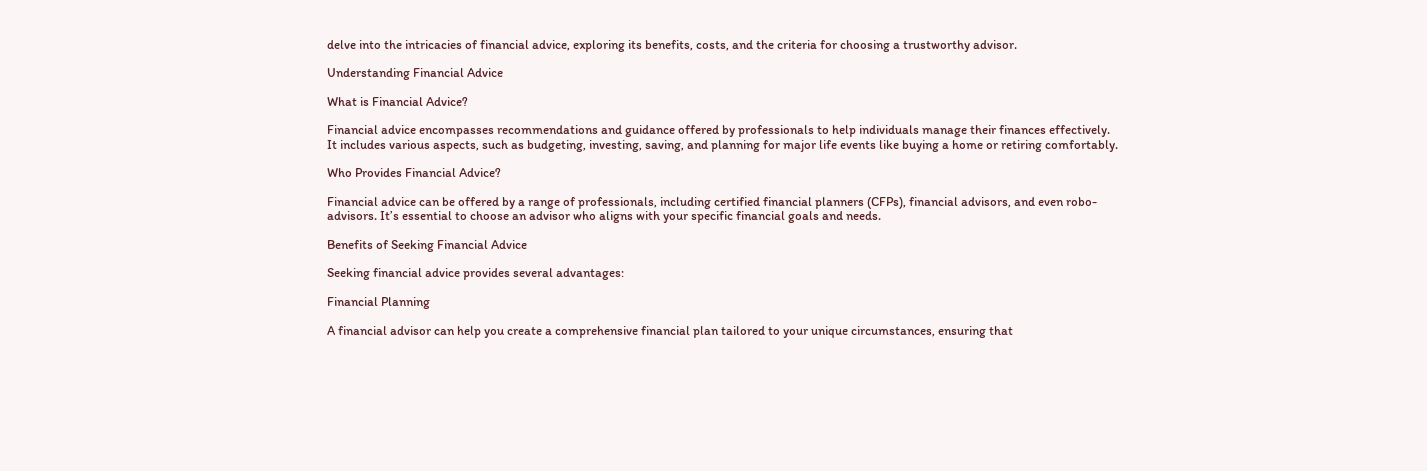delve into the intricacies of financial advice, exploring its benefits, costs, and the criteria for choosing a trustworthy advisor.

Understanding Financial Advice

What is Financial Advice?

Financial advice encompasses recommendations and guidance offered by professionals to help individuals manage their finances effectively. It includes various aspects, such as budgeting, investing, saving, and planning for major life events like buying a home or retiring comfortably.

Who Provides Financial Advice?

Financial advice can be offered by a range of professionals, including certified financial planners (CFPs), financial advisors, and even robo-advisors. It’s essential to choose an advisor who aligns with your specific financial goals and needs.

Benefits of Seeking Financial Advice

Seeking financial advice provides several advantages:

Financial Planning

A financial advisor can help you create a comprehensive financial plan tailored to your unique circumstances, ensuring that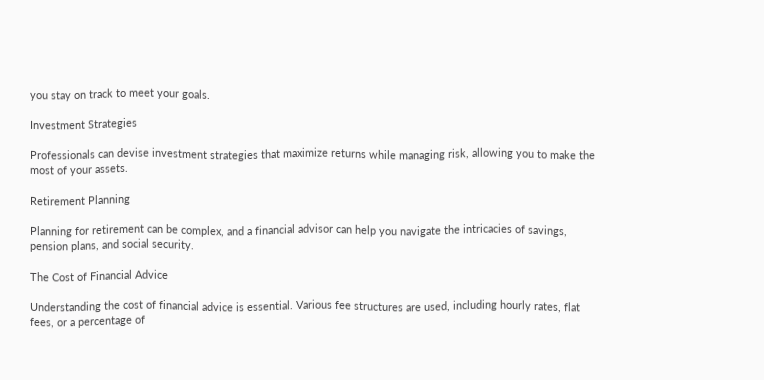you stay on track to meet your goals.

Investment Strategies

Professionals can devise investment strategies that maximize returns while managing risk, allowing you to make the most of your assets.

Retirement Planning

Planning for retirement can be complex, and a financial advisor can help you navigate the intricacies of savings, pension plans, and social security.

The Cost of Financial Advice

Understanding the cost of financial advice is essential. Various fee structures are used, including hourly rates, flat fees, or a percentage of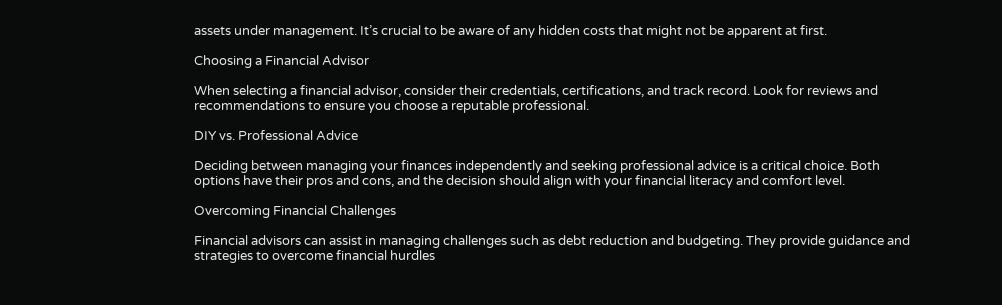assets under management. It’s crucial to be aware of any hidden costs that might not be apparent at first.

Choosing a Financial Advisor

When selecting a financial advisor, consider their credentials, certifications, and track record. Look for reviews and recommendations to ensure you choose a reputable professional.

DIY vs. Professional Advice

Deciding between managing your finances independently and seeking professional advice is a critical choice. Both options have their pros and cons, and the decision should align with your financial literacy and comfort level.

Overcoming Financial Challenges

Financial advisors can assist in managing challenges such as debt reduction and budgeting. They provide guidance and strategies to overcome financial hurdles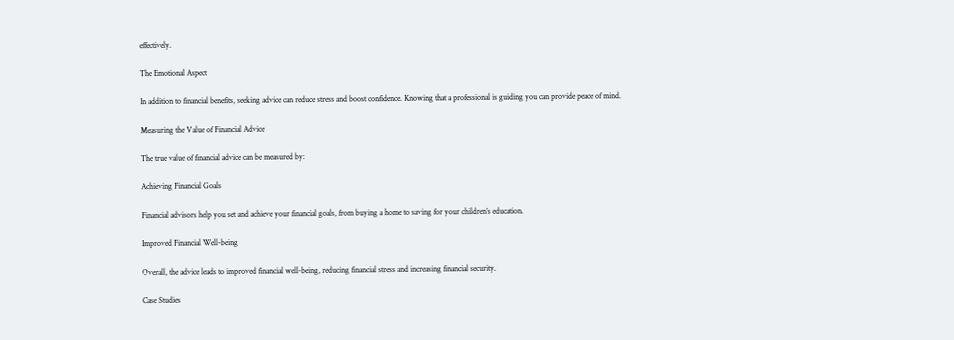effectively.

The Emotional Aspect

In addition to financial benefits, seeking advice can reduce stress and boost confidence. Knowing that a professional is guiding you can provide peace of mind.

Measuring the Value of Financial Advice

The true value of financial advice can be measured by:

Achieving Financial Goals

Financial advisors help you set and achieve your financial goals, from buying a home to saving for your children’s education.

Improved Financial Well-being

Overall, the advice leads to improved financial well-being, reducing financial stress and increasing financial security.

Case Studies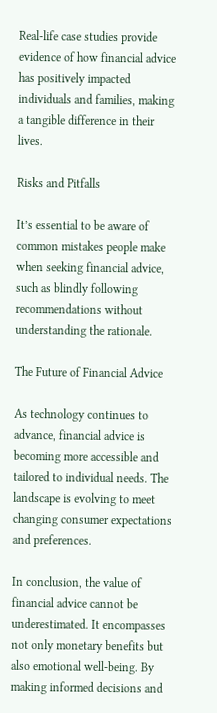Real-life case studies provide evidence of how financial advice has positively impacted individuals and families, making a tangible difference in their lives.

Risks and Pitfalls

It’s essential to be aware of common mistakes people make when seeking financial advice, such as blindly following recommendations without understanding the rationale.

The Future of Financial Advice

As technology continues to advance, financial advice is becoming more accessible and tailored to individual needs. The landscape is evolving to meet changing consumer expectations and preferences.

In conclusion, the value of financial advice cannot be underestimated. It encompasses not only monetary benefits but also emotional well-being. By making informed decisions and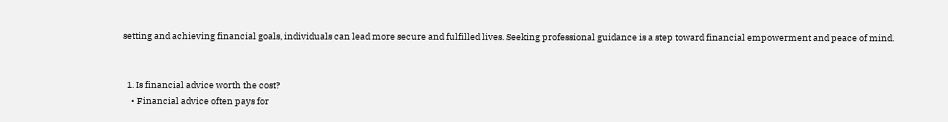setting and achieving financial goals, individuals can lead more secure and fulfilled lives. Seeking professional guidance is a step toward financial empowerment and peace of mind.


  1. Is financial advice worth the cost?
    • Financial advice often pays for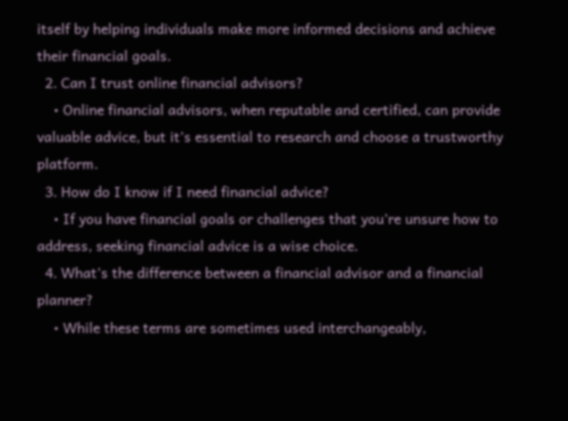itself by helping individuals make more informed decisions and achieve their financial goals.
  2. Can I trust online financial advisors?
    • Online financial advisors, when reputable and certified, can provide valuable advice, but it’s essential to research and choose a trustworthy platform.
  3. How do I know if I need financial advice?
    • If you have financial goals or challenges that you’re unsure how to address, seeking financial advice is a wise choice.
  4. What’s the difference between a financial advisor and a financial planner?
    • While these terms are sometimes used interchangeably,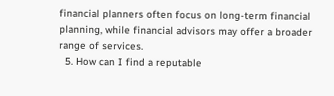financial planners often focus on long-term financial planning, while financial advisors may offer a broader range of services.
  5. How can I find a reputable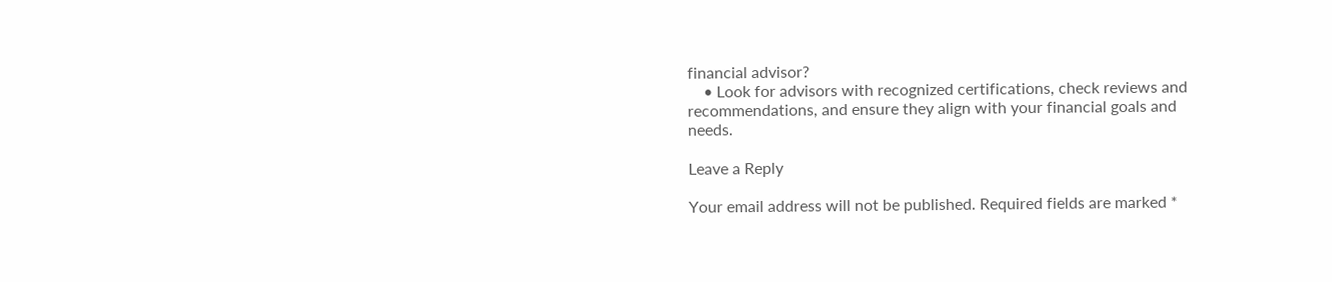financial advisor?
    • Look for advisors with recognized certifications, check reviews and recommendations, and ensure they align with your financial goals and needs.

Leave a Reply

Your email address will not be published. Required fields are marked *